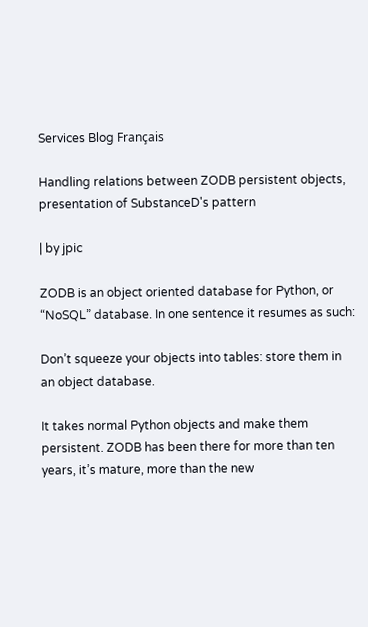Services Blog Français

Handling relations between ZODB persistent objects, presentation of SubstanceD's pattern

| by jpic

ZODB is an object oriented database for Python, or “NoSQL” database. In one sentence it resumes as such:

Don’t squeeze your objects into tables: store them in an object database.

It takes normal Python objects and make them persistent. ZODB has been there for more than ten years, it’s mature, more than the new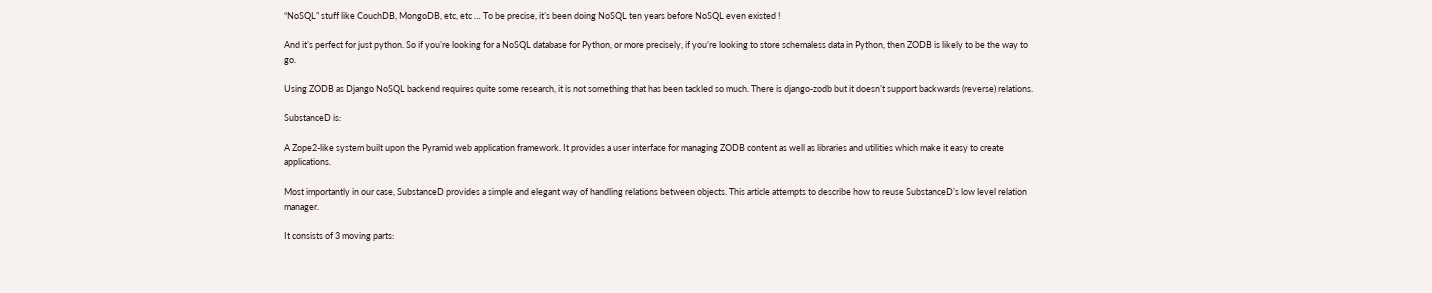“NoSQL” stuff like CouchDB, MongoDB, etc, etc … To be precise, it’s been doing NoSQL ten years before NoSQL even existed !

And it’s perfect for just python. So if you’re looking for a NoSQL database for Python, or more precisely, if you’re looking to store schemaless data in Python, then ZODB is likely to be the way to go.

Using ZODB as Django NoSQL backend requires quite some research, it is not something that has been tackled so much. There is django-zodb but it doesn’t support backwards (reverse) relations.

SubstanceD is:

A Zope2-like system built upon the Pyramid web application framework. It provides a user interface for managing ZODB content as well as libraries and utilities which make it easy to create applications.

Most importantly in our case, SubstanceD provides a simple and elegant way of handling relations between objects. This article attempts to describe how to reuse SubstanceD’s low level relation manager.

It consists of 3 moving parts: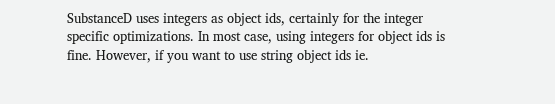SubstanceD uses integers as object ids, certainly for the integer specific optimizations. In most case, using integers for object ids is fine. However, if you want to use string object ids ie.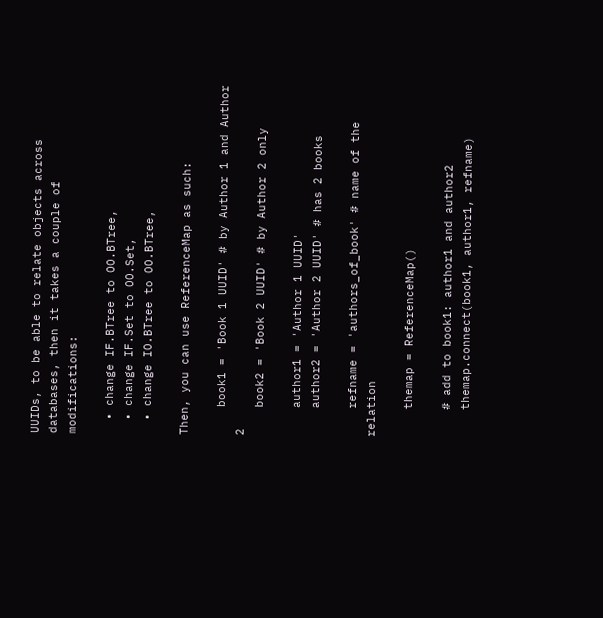UUIDs, to be able to relate objects across databases, then it takes a couple of modifications:

  • change IF.BTree to OO.BTree,
  • change IF.Set to OO.Set,
  • change IO.BTree to OO.BTree,

Then, you can use ReferenceMap as such:

    book1 = 'Book 1 UUID' # by Author 1 and Author 2
    book2 = 'Book 2 UUID' # by Author 2 only

    author1 = 'Author 1 UUID'
    author2 = 'Author 2 UUID' # has 2 books

    refname = 'authors_of_book' # name of the relation

    themap = ReferenceMap()

    # add to book1: author1 and author2
    themap.connect(book1, author1, refname)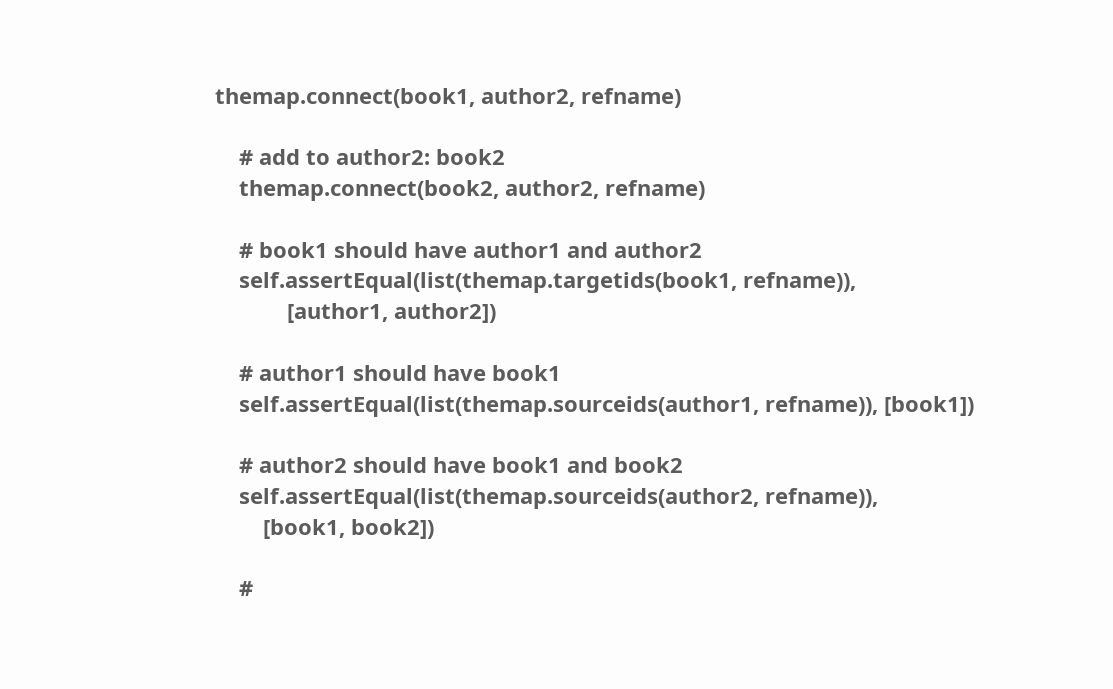themap.connect(book1, author2, refname)

    # add to author2: book2
    themap.connect(book2, author2, refname)

    # book1 should have author1 and author2
    self.assertEqual(list(themap.targetids(book1, refname)),
            [author1, author2])

    # author1 should have book1
    self.assertEqual(list(themap.sourceids(author1, refname)), [book1])

    # author2 should have book1 and book2
    self.assertEqual(list(themap.sourceids(author2, refname)),
        [book1, book2])

    #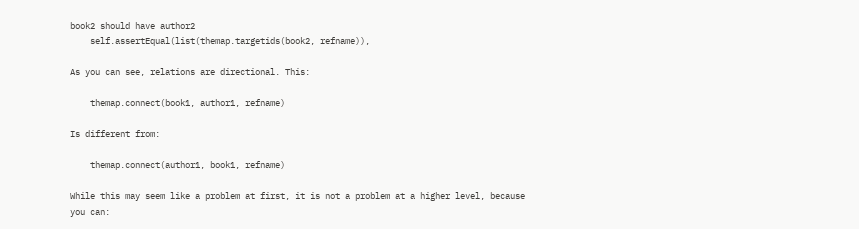book2 should have author2
    self.assertEqual(list(themap.targetids(book2, refname)),

As you can see, relations are directional. This:

    themap.connect(book1, author1, refname)

Is different from:

    themap.connect(author1, book1, refname)

While this may seem like a problem at first, it is not a problem at a higher level, because you can: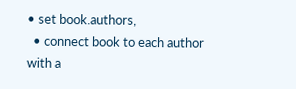• set book.authors,
  • connect book to each author with a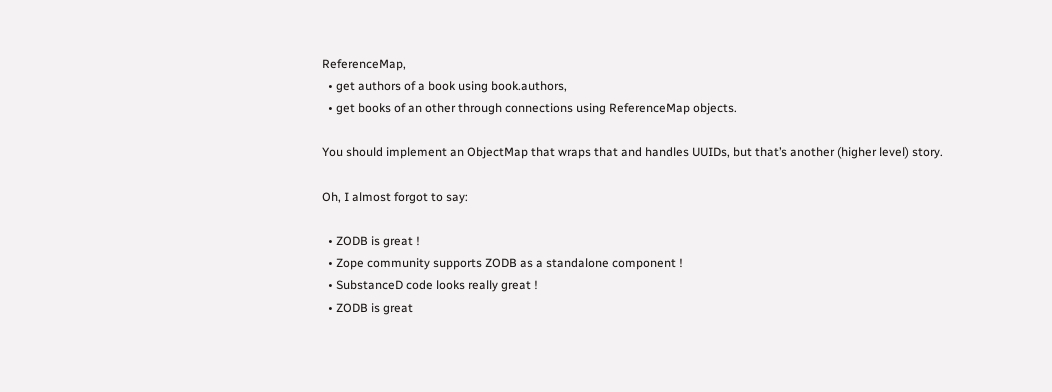ReferenceMap,
  • get authors of a book using book.authors,
  • get books of an other through connections using ReferenceMap objects.

You should implement an ObjectMap that wraps that and handles UUIDs, but that’s another (higher level) story.

Oh, I almost forgot to say:

  • ZODB is great !
  • Zope community supports ZODB as a standalone component !
  • SubstanceD code looks really great !
  • ZODB is great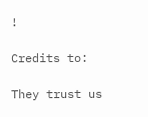!

Credits to:

They trust us